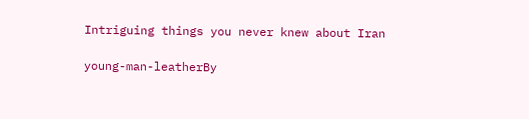Intriguing things you never knew about Iran

young-man-leatherBy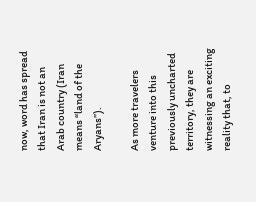now, word has spread that Iran is not an Arab country (Iran means “land of the Aryans”).

As more travelers venture into this previously uncharted territory, they are witnessing an exciting reality that, to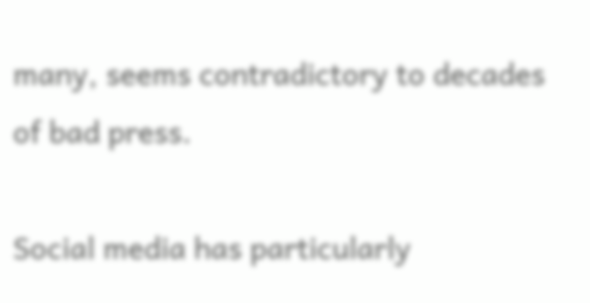many, seems contradictory to decades of bad press.

Social media has particularly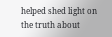helped shed light on the truth about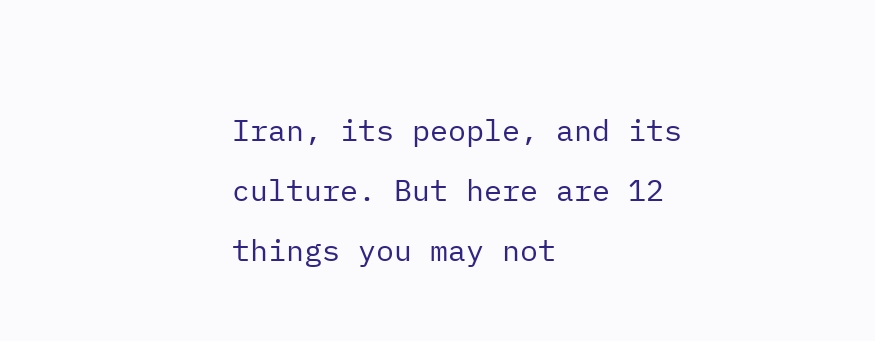Iran, its people, and its culture. But here are 12 things you may not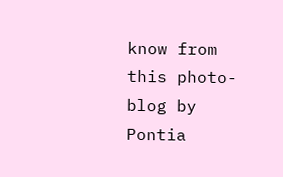know from this photo-blog by Pontia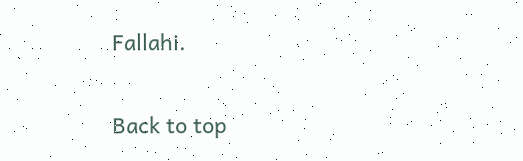Fallahi.

Back to top